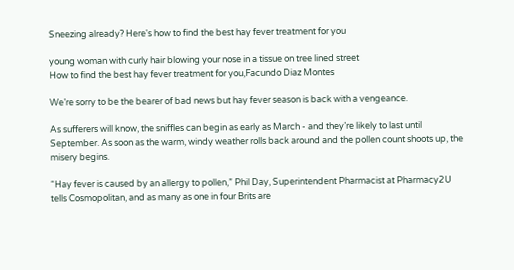Sneezing already? Here's how to find the best hay fever treatment for you

young woman with curly hair blowing your nose in a tissue on tree lined street
How to find the best hay fever treatment for you,Facundo Diaz Montes

We’re sorry to be the bearer of bad news but hay fever season is back with a vengeance.

As sufferers will know, the sniffles can begin as early as March - and they’re likely to last until September. As soon as the warm, windy weather rolls back around and the pollen count shoots up, the misery begins.

“Hay fever is caused by an allergy to pollen,” Phil Day, Superintendent Pharmacist at Pharmacy2U tells Cosmopolitan, and as many as one in four Brits are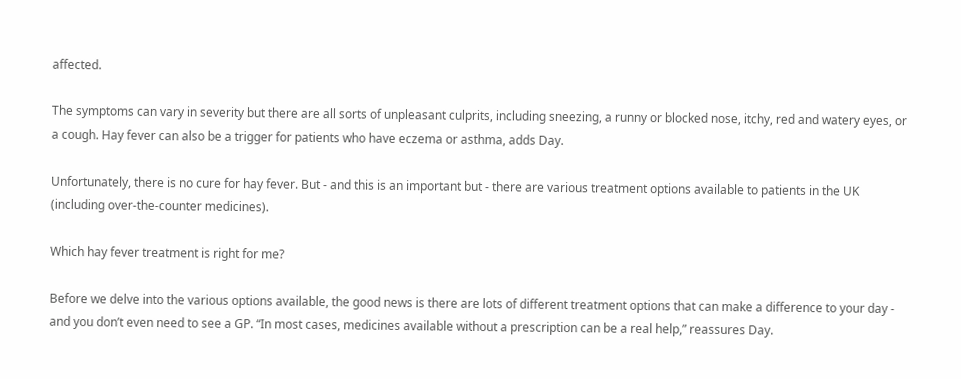affected.

The symptoms can vary in severity but there are all sorts of unpleasant culprits, including sneezing, a runny or blocked nose, itchy, red and watery eyes, or a cough. Hay fever can also be a trigger for patients who have eczema or asthma, adds Day.

Unfortunately, there is no cure for hay fever. But - and this is an important but - there are various treatment options available to patients in the UK (including over-the-counter medicines).

Which hay fever treatment is right for me?

Before we delve into the various options available, the good news is there are lots of different treatment options that can make a difference to your day - and you don’t even need to see a GP. “In most cases, medicines available without a prescription can be a real help,” reassures Day.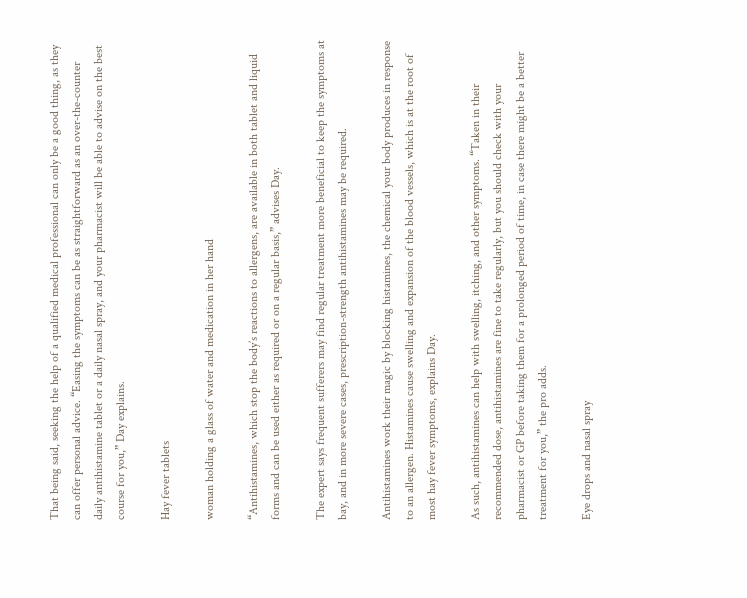That being said, seeking the help of a qualified medical professional can only be a good thing, as they can offer personal advice. “Easing the symptoms can be as straightforward as an over-the-counter daily antihistamine tablet or a daily nasal spray, and your pharmacist will be able to advise on the best course for you,” Day explains.

Hay fever tablets

woman holding a glass of water and medication in her hand

“Antihistamines, which stop the body’s reactions to allergens, are available in both tablet and liquid forms and can be used either as required or on a regular basis,” advises Day.

The expert says frequent sufferers may find regular treatment more beneficial to keep the symptoms at bay, and in more severe cases, prescription-strength antihistamines may be required.

Antihistamines work their magic by blocking histamines, the chemical your body produces in response to an allergen. Histamines cause swelling and expansion of the blood vessels, which is at the root of most hay fever symptoms, explains Day.

As such, antihistamines can help with swelling, itching, and other symptoms. “Taken in their recommended dose, antihistamines are fine to take regularly, but you should check with your pharmacist or GP before taking them for a prolonged period of time, in case there might be a better treatment for you,” the pro adds.

Eye drops and nasal spray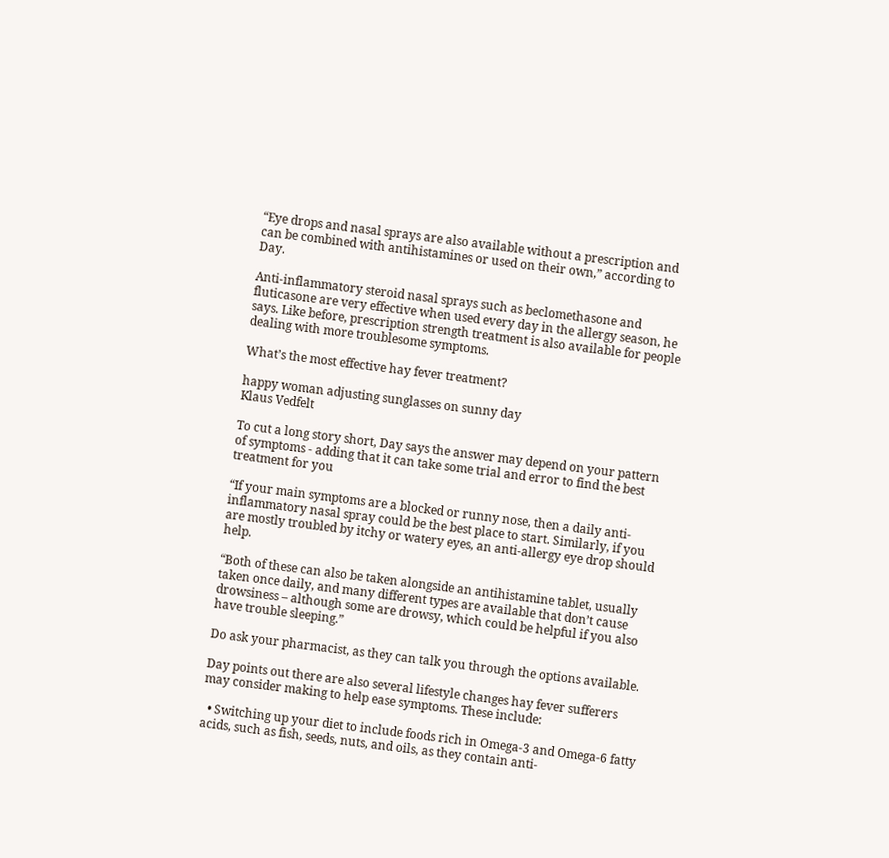“Eye drops and nasal sprays are also available without a prescription and can be combined with antihistamines or used on their own,” according to Day.

Anti-inflammatory steroid nasal sprays such as beclomethasone and fluticasone are very effective when used every day in the allergy season, he says. Like before, prescription strength treatment is also available for people dealing with more troublesome symptoms.

What’s the most effective hay fever treatment?

happy woman adjusting sunglasses on sunny day
Klaus Vedfelt

To cut a long story short, Day says the answer may depend on your pattern of symptoms - adding that it can take some trial and error to find the best treatment for you

“If your main symptoms are a blocked or runny nose, then a daily anti-inflammatory nasal spray could be the best place to start. Similarly, if you are mostly troubled by itchy or watery eyes, an anti-allergy eye drop should help.

“Both of these can also be taken alongside an antihistamine tablet, usually taken once daily, and many different types are available that don’t cause drowsiness – although some are drowsy, which could be helpful if you also have trouble sleeping.”

Do ask your pharmacist, as they can talk you through the options available.

Day points out there are also several lifestyle changes hay fever sufferers may consider making to help ease symptoms. These include:

  • Switching up your diet to include foods rich in Omega-3 and Omega-6 fatty acids, such as fish, seeds, nuts, and oils, as they contain anti-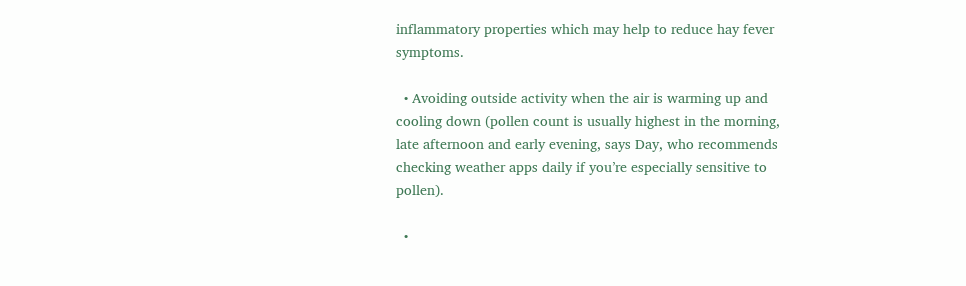inflammatory properties which may help to reduce hay fever symptoms.

  • Avoiding outside activity when the air is warming up and cooling down (pollen count is usually highest in the morning, late afternoon and early evening, says Day, who recommends checking weather apps daily if you’re especially sensitive to pollen).

  •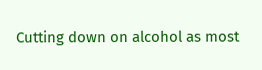Cutting down on alcohol as most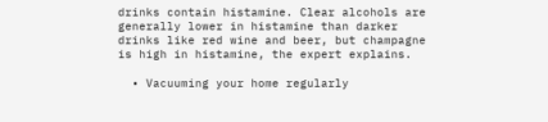drinks contain histamine. Clear alcohols are generally lower in histamine than darker drinks like red wine and beer, but champagne is high in histamine, the expert explains.

  • Vacuuming your home regularly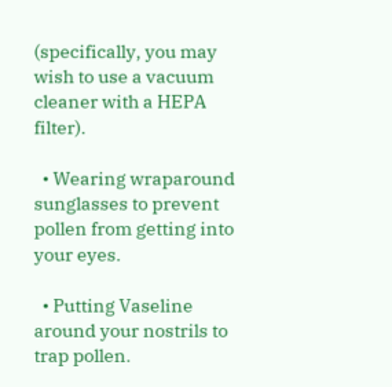(specifically, you may wish to use a vacuum cleaner with a HEPA filter).

  • Wearing wraparound sunglasses to prevent pollen from getting into your eyes.

  • Putting Vaseline around your nostrils to trap pollen.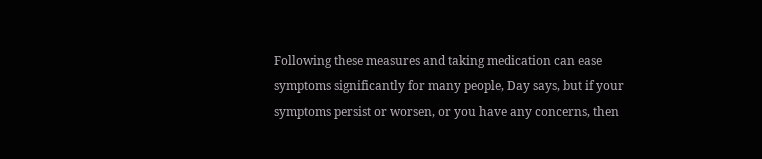Following these measures and taking medication can ease symptoms significantly for many people, Day says, but if your symptoms persist or worsen, or you have any concerns, then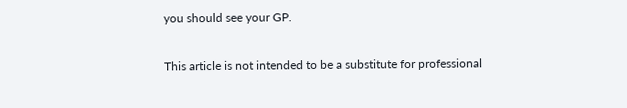you should see your GP.

This article is not intended to be a substitute for professional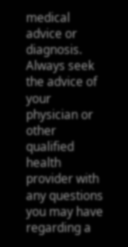medical advice or diagnosis. Always seek the advice of your physician or other qualified health provider with any questions you may have regarding a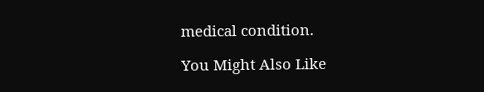medical condition.

You Might Also Like